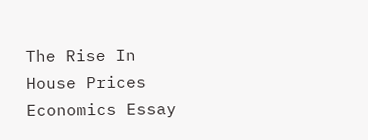The Rise In House Prices Economics Essay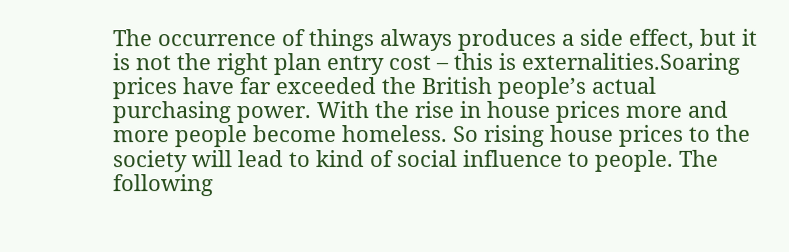The occurrence of things always produces a side effect, but it is not the right plan entry cost – this is externalities.Soaring prices have far exceeded the British people’s actual purchasing power. With the rise in house prices more and more people become homeless. So rising house prices to the society will lead to kind of social influence to people. The following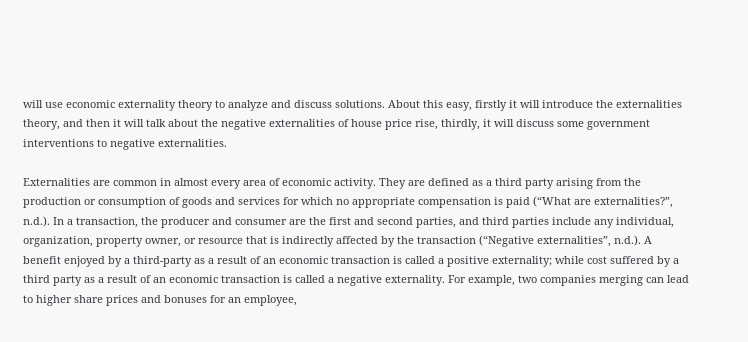will use economic externality theory to analyze and discuss solutions. About this easy, firstly it will introduce the externalities theory, and then it will talk about the negative externalities of house price rise, thirdly, it will discuss some government interventions to negative externalities.

Externalities are common in almost every area of economic activity. They are defined as a third party arising from the production or consumption of goods and services for which no appropriate compensation is paid (“What are externalities?”, n.d.). In a transaction, the producer and consumer are the first and second parties, and third parties include any individual, organization, property owner, or resource that is indirectly affected by the transaction (“Negative externalities”, n.d.). A benefit enjoyed by a third-party as a result of an economic transaction is called a positive externality; while cost suffered by a third party as a result of an economic transaction is called a negative externality. For example, two companies merging can lead to higher share prices and bonuses for an employee,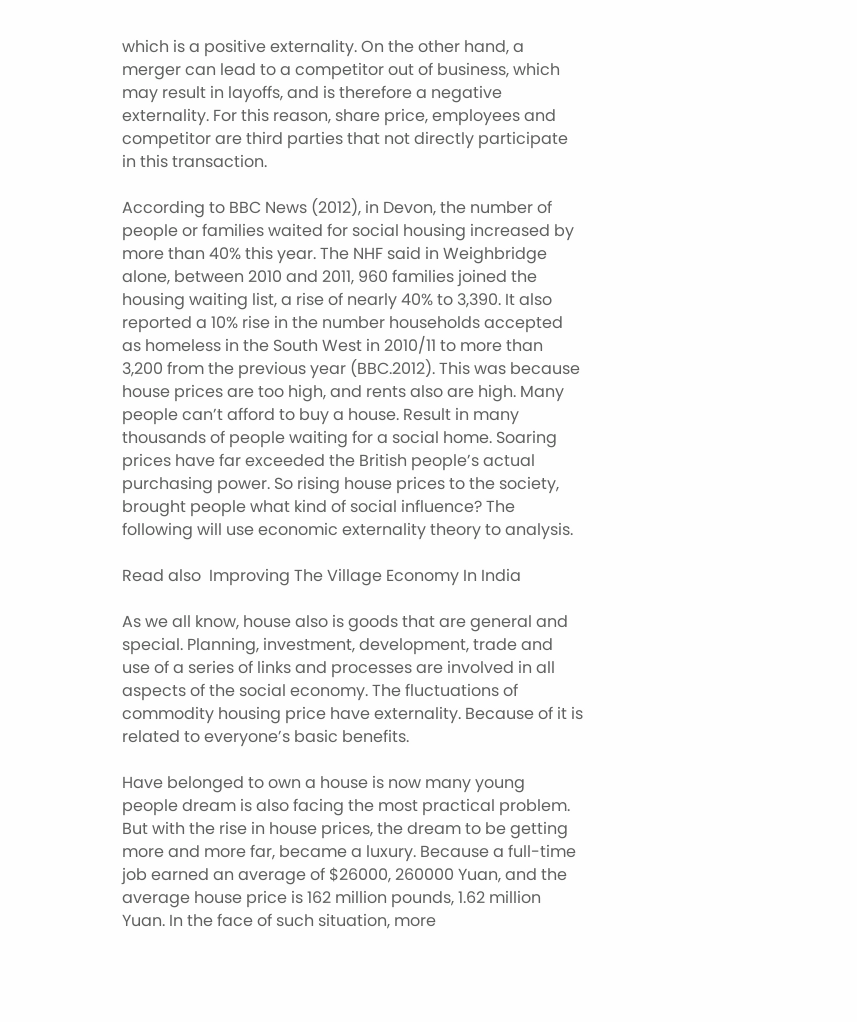which is a positive externality. On the other hand, a merger can lead to a competitor out of business, which may result in layoffs, and is therefore a negative externality. For this reason, share price, employees and competitor are third parties that not directly participate in this transaction.

According to BBC News (2012), in Devon, the number of people or families waited for social housing increased by more than 40% this year. The NHF said in Weighbridge alone, between 2010 and 2011, 960 families joined the housing waiting list, a rise of nearly 40% to 3,390. It also reported a 10% rise in the number households accepted as homeless in the South West in 2010/11 to more than 3,200 from the previous year (BBC.2012). This was because house prices are too high, and rents also are high. Many people can’t afford to buy a house. Result in many thousands of people waiting for a social home. Soaring prices have far exceeded the British people’s actual purchasing power. So rising house prices to the society, brought people what kind of social influence? The following will use economic externality theory to analysis.

Read also  Improving The Village Economy In India

As we all know, house also is goods that are general and special. Planning, investment, development, trade and use of a series of links and processes are involved in all aspects of the social economy. The fluctuations of commodity housing price have externality. Because of it is related to everyone’s basic benefits.

Have belonged to own a house is now many young people dream is also facing the most practical problem. But with the rise in house prices, the dream to be getting more and more far, became a luxury. Because a full-time job earned an average of $26000, 260000 Yuan, and the average house price is 162 million pounds, 1.62 million Yuan. In the face of such situation, more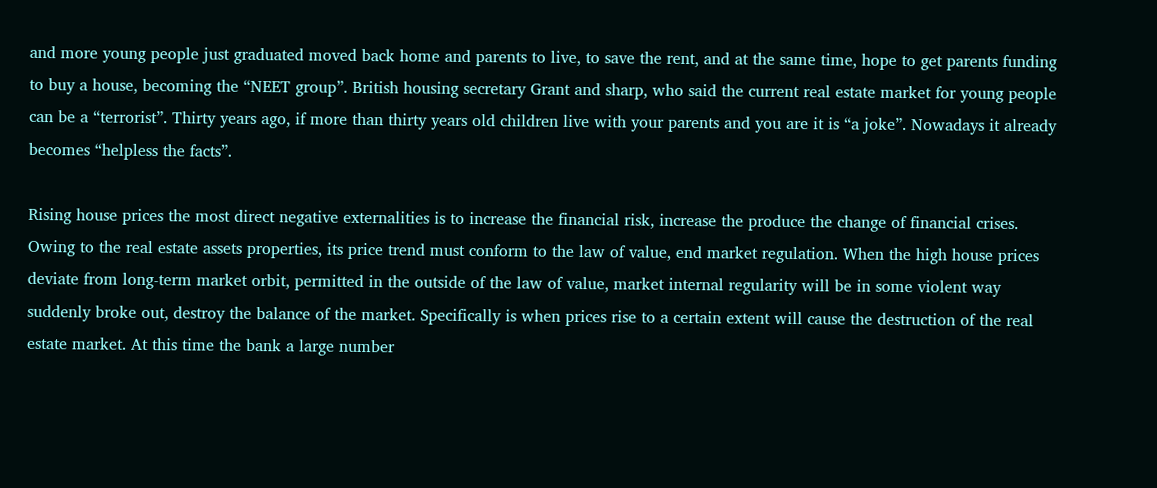and more young people just graduated moved back home and parents to live, to save the rent, and at the same time, hope to get parents funding to buy a house, becoming the “NEET group”. British housing secretary Grant and sharp, who said the current real estate market for young people can be a “terrorist”. Thirty years ago, if more than thirty years old children live with your parents and you are it is “a joke”. Nowadays it already becomes “helpless the facts”.

Rising house prices the most direct negative externalities is to increase the financial risk, increase the produce the change of financial crises. Owing to the real estate assets properties, its price trend must conform to the law of value, end market regulation. When the high house prices deviate from long-term market orbit, permitted in the outside of the law of value, market internal regularity will be in some violent way suddenly broke out, destroy the balance of the market. Specifically is when prices rise to a certain extent will cause the destruction of the real estate market. At this time the bank a large number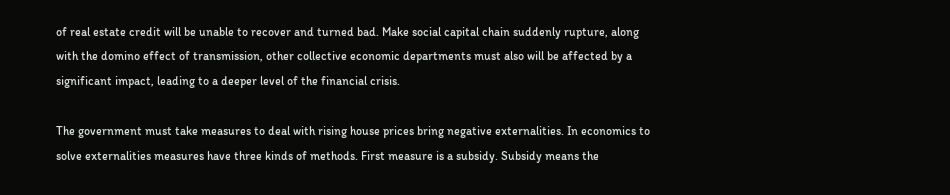of real estate credit will be unable to recover and turned bad. Make social capital chain suddenly rupture, along with the domino effect of transmission, other collective economic departments must also will be affected by a significant impact, leading to a deeper level of the financial crisis.

The government must take measures to deal with rising house prices bring negative externalities. In economics to solve externalities measures have three kinds of methods. First measure is a subsidy. Subsidy means the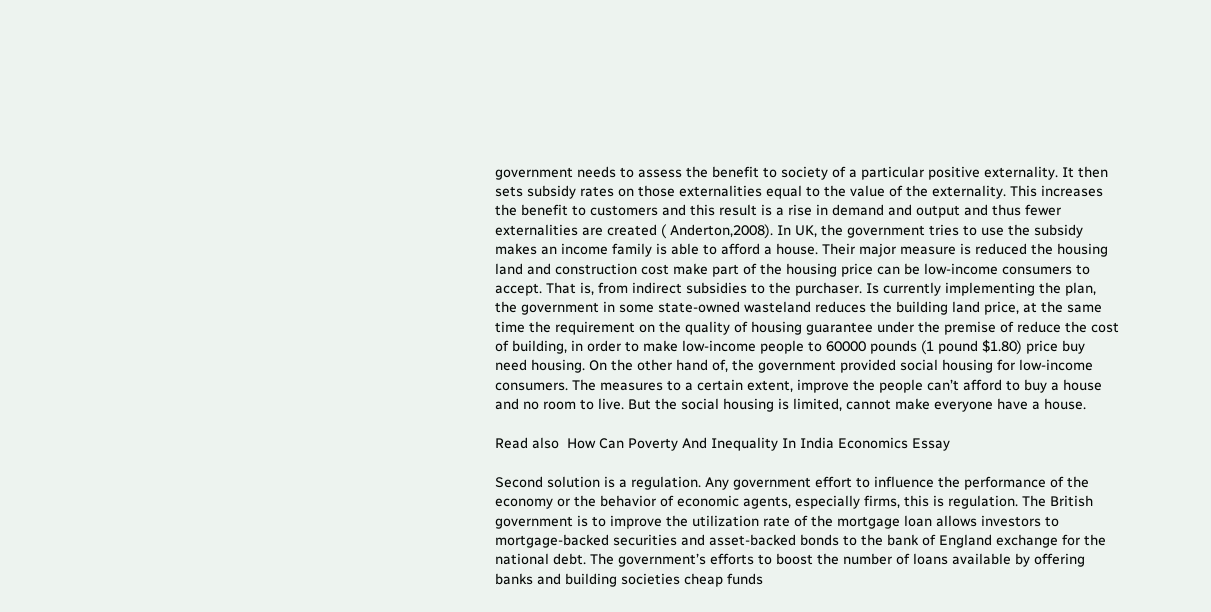government needs to assess the benefit to society of a particular positive externality. It then sets subsidy rates on those externalities equal to the value of the externality. This increases the benefit to customers and this result is a rise in demand and output and thus fewer externalities are created ( Anderton,2008). In UK, the government tries to use the subsidy makes an income family is able to afford a house. Their major measure is reduced the housing land and construction cost make part of the housing price can be low-income consumers to accept. That is, from indirect subsidies to the purchaser. Is currently implementing the plan, the government in some state-owned wasteland reduces the building land price, at the same time the requirement on the quality of housing guarantee under the premise of reduce the cost of building, in order to make low-income people to 60000 pounds (1 pound $1.80) price buy need housing. On the other hand of, the government provided social housing for low-income consumers. The measures to a certain extent, improve the people can’t afford to buy a house and no room to live. But the social housing is limited, cannot make everyone have a house.

Read also  How Can Poverty And Inequality In India Economics Essay

Second solution is a regulation. Any government effort to influence the performance of the economy or the behavior of economic agents, especially firms, this is regulation. The British government is to improve the utilization rate of the mortgage loan allows investors to mortgage-backed securities and asset-backed bonds to the bank of England exchange for the national debt. The government’s efforts to boost the number of loans available by offering banks and building societies cheap funds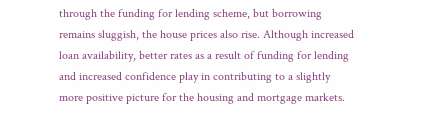through the funding for lending scheme, but borrowing remains sluggish, the house prices also rise. Although increased loan availability, better rates as a result of funding for lending and increased confidence play in contributing to a slightly more positive picture for the housing and mortgage markets.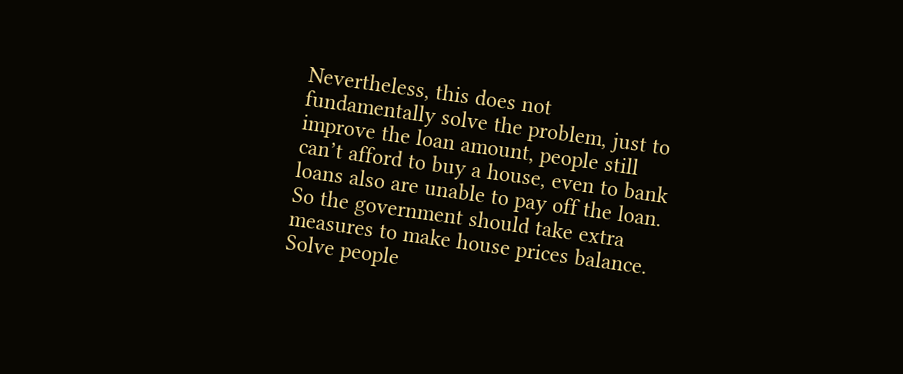Nevertheless, this does not fundamentally solve the problem, just to improve the loan amount, people still can’t afford to buy a house, even to bank loans also are unable to pay off the loan. So the government should take extra measures to make house prices balance. Solve people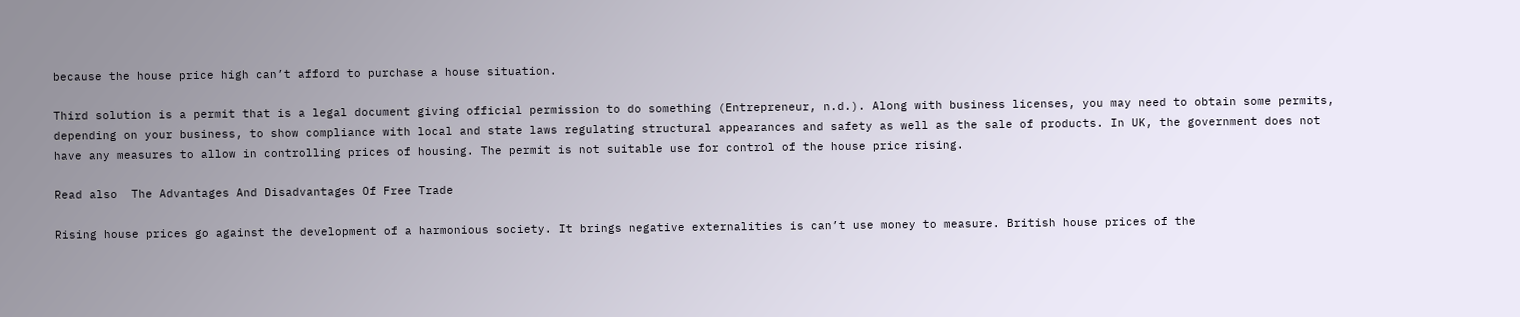because the house price high can’t afford to purchase a house situation.

Third solution is a permit that is a legal document giving official permission to do something (Entrepreneur, n.d.). Along with business licenses, you may need to obtain some permits, depending on your business, to show compliance with local and state laws regulating structural appearances and safety as well as the sale of products. In UK, the government does not have any measures to allow in controlling prices of housing. The permit is not suitable use for control of the house price rising.

Read also  The Advantages And Disadvantages Of Free Trade

Rising house prices go against the development of a harmonious society. It brings negative externalities is can’t use money to measure. British house prices of the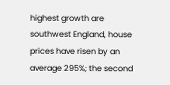highest growth are southwest England, house prices have risen by an average 295%; the second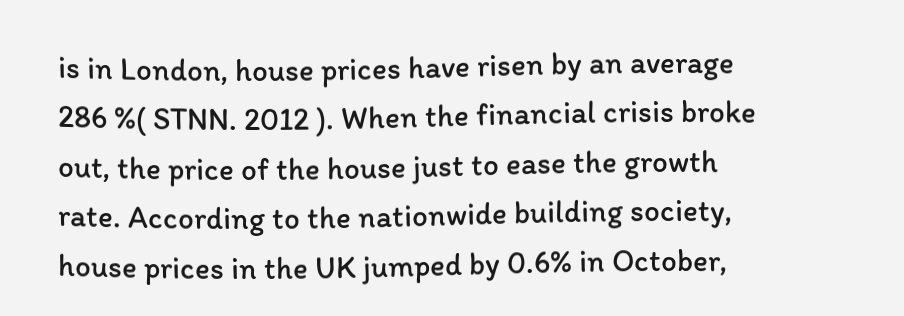is in London, house prices have risen by an average 286 %( STNN. 2012 ). When the financial crisis broke out, the price of the house just to ease the growth rate. According to the nationwide building society, house prices in the UK jumped by 0.6% in October,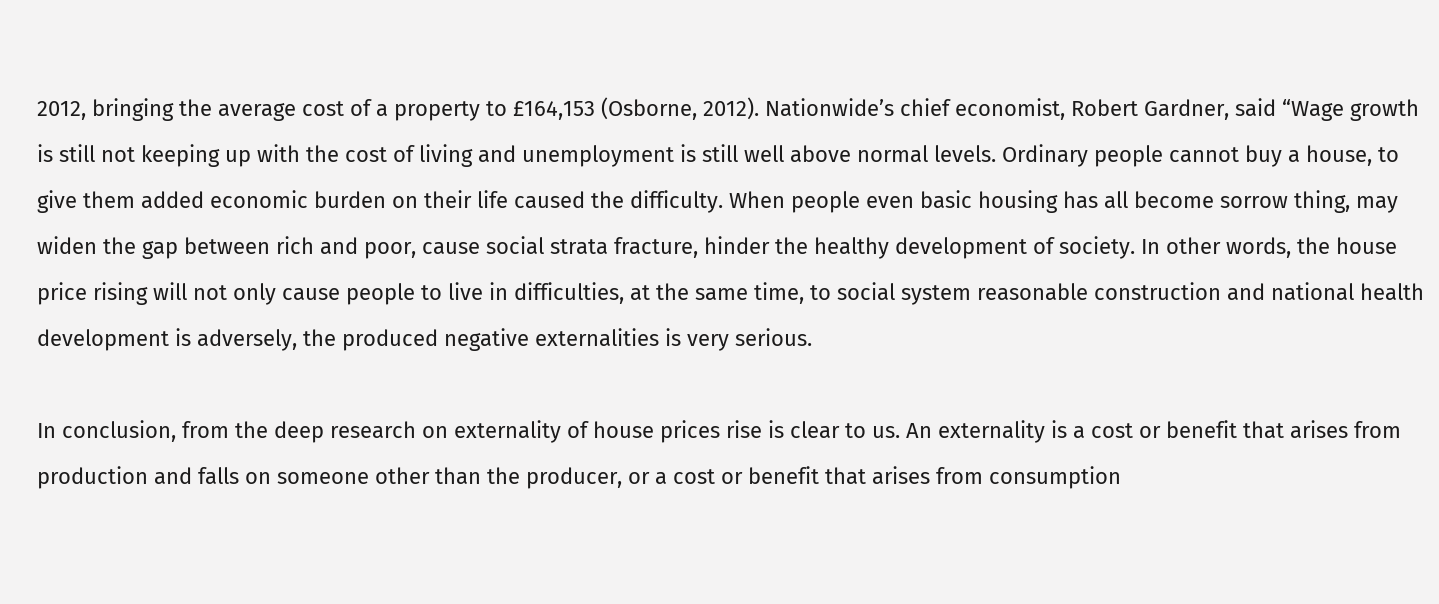2012, bringing the average cost of a property to £164,153 (Osborne, 2012). Nationwide’s chief economist, Robert Gardner, said “Wage growth is still not keeping up with the cost of living and unemployment is still well above normal levels. Ordinary people cannot buy a house, to give them added economic burden on their life caused the difficulty. When people even basic housing has all become sorrow thing, may widen the gap between rich and poor, cause social strata fracture, hinder the healthy development of society. In other words, the house price rising will not only cause people to live in difficulties, at the same time, to social system reasonable construction and national health development is adversely, the produced negative externalities is very serious.

In conclusion, from the deep research on externality of house prices rise is clear to us. An externality is a cost or benefit that arises from production and falls on someone other than the producer, or a cost or benefit that arises from consumption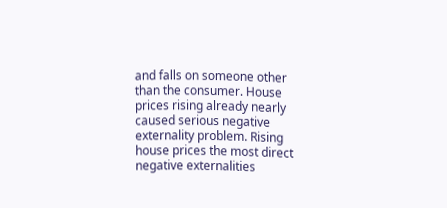and falls on someone other than the consumer. House prices rising already nearly caused serious negative externality problem. Rising house prices the most direct negative externalities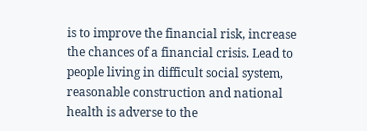is to improve the financial risk, increase the chances of a financial crisis. Lead to people living in difficult social system, reasonable construction and national health is adverse to the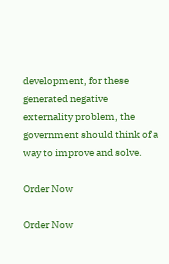development, for these generated negative externality problem, the government should think of a way to improve and solve.

Order Now

Order Now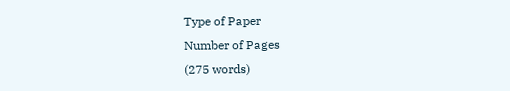Type of Paper
Number of Pages
(275 words)